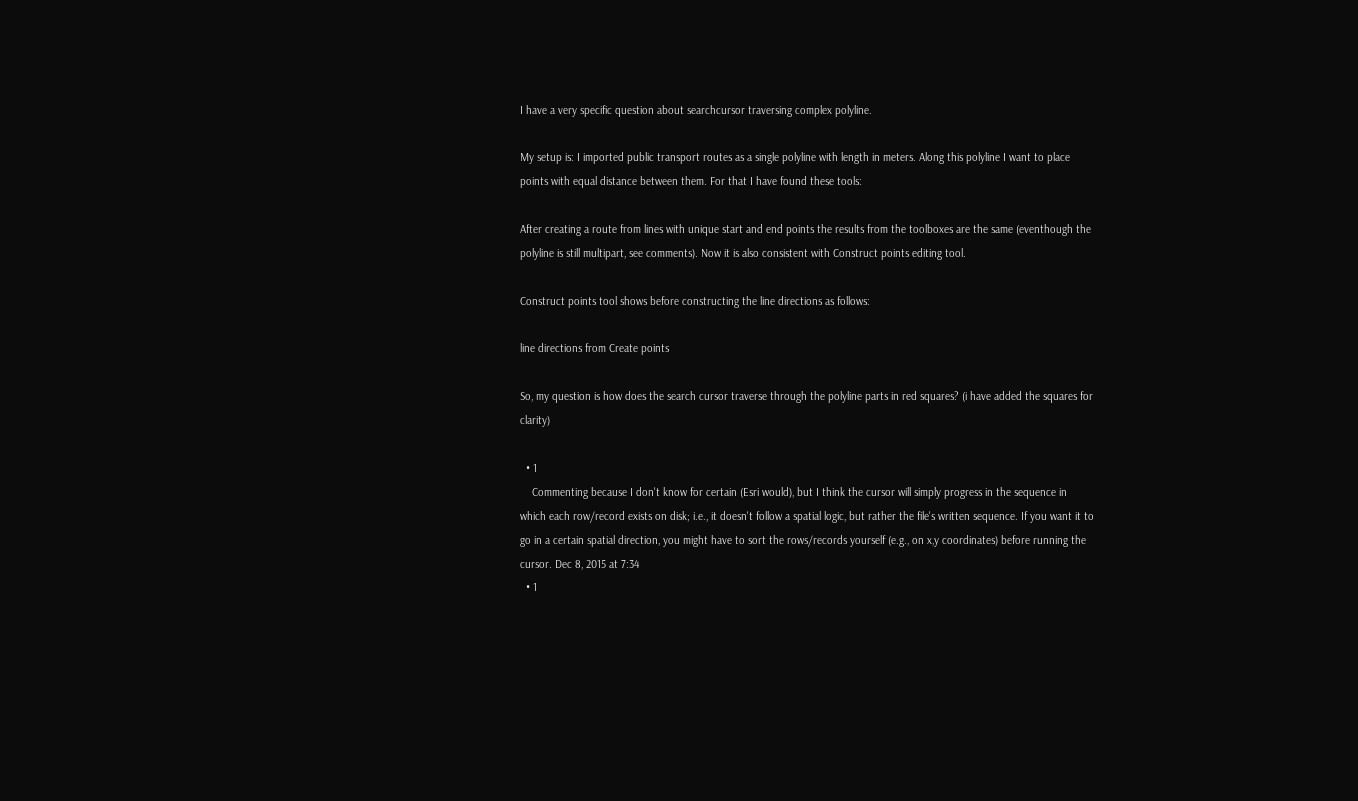I have a very specific question about searchcursor traversing complex polyline.

My setup is: I imported public transport routes as a single polyline with length in meters. Along this polyline I want to place points with equal distance between them. For that I have found these tools:

After creating a route from lines with unique start and end points the results from the toolboxes are the same (eventhough the polyline is still multipart, see comments). Now it is also consistent with Construct points editing tool.

Construct points tool shows before constructing the line directions as follows:

line directions from Create points

So, my question is how does the search cursor traverse through the polyline parts in red squares? (i have added the squares for clarity)

  • 1
    Commenting because I don't know for certain (Esri would), but I think the cursor will simply progress in the sequence in which each row/record exists on disk; i.e., it doesn't follow a spatial logic, but rather the file's written sequence. If you want it to go in a certain spatial direction, you might have to sort the rows/records yourself (e.g., on x,y coordinates) before running the cursor. Dec 8, 2015 at 7:34
  • 1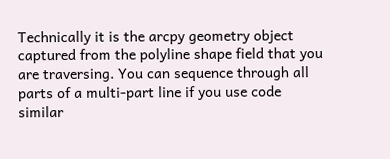Technically it is the arcpy geometry object captured from the polyline shape field that you are traversing. You can sequence through all parts of a multi-part line if you use code similar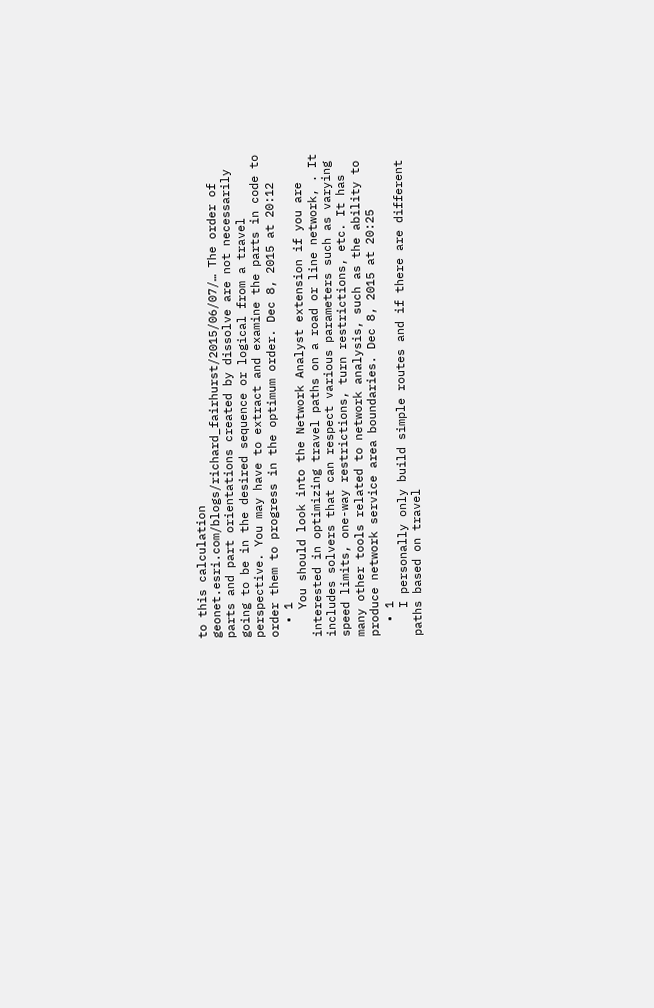to this calculation geonet.esri.com/blogs/richard_fairhurst/2015/06/07/… The order of parts and part orientations created by dissolve are not necessarily going to be in the desired sequence or logical from a travel perspective. You may have to extract and examine the parts in code to order them to progress in the optimum order. Dec 8, 2015 at 20:12
  • 1
    You should look into the Network Analyst extension if you are interested in optimizing travel paths on a road or line network, . It includes solvers that can respect various parameters such as varying speed limits, one-way restrictions, turn restrictions, etc. It has many other tools related to network analysis, such as the ability to produce network service area boundaries. Dec 8, 2015 at 20:25
  • 1
    I personally only build simple routes and if there are different paths based on travel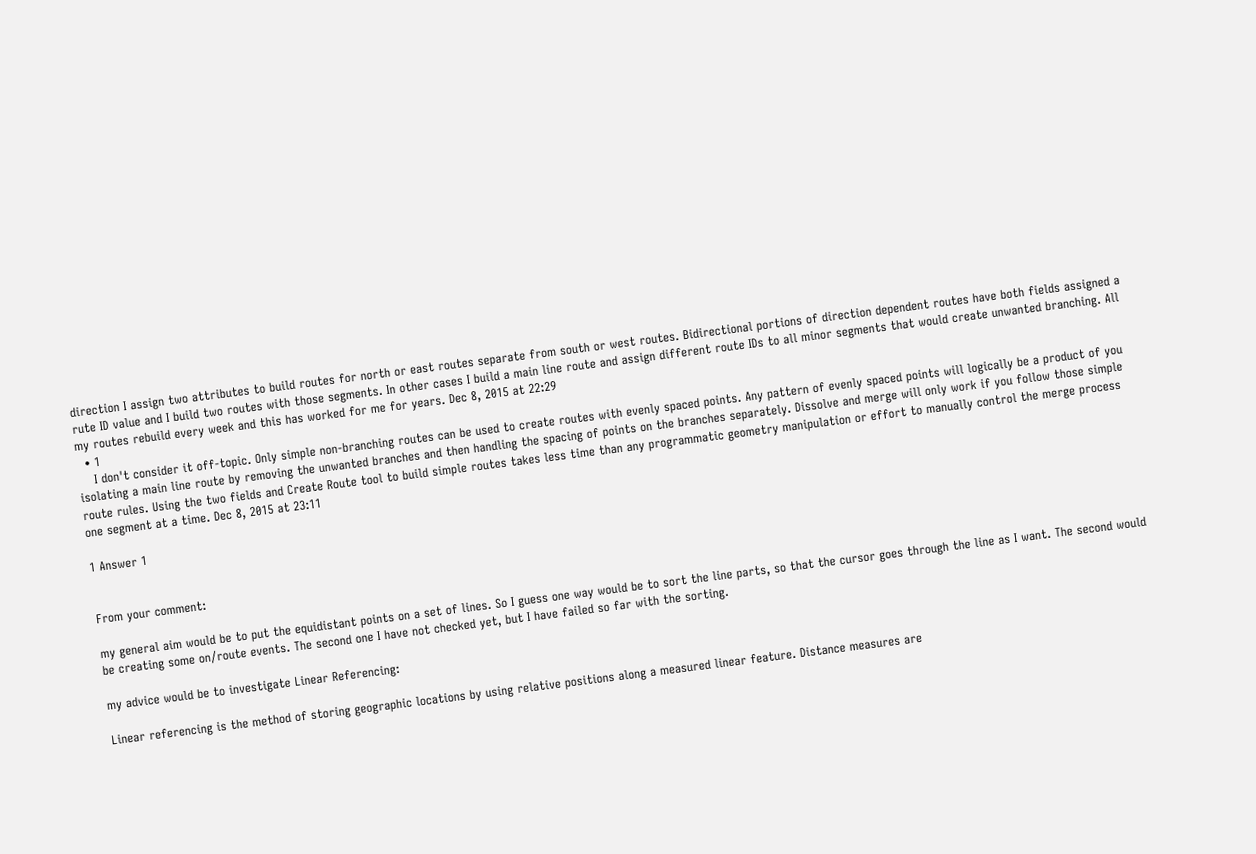direction I assign two attributes to build routes for north or east routes separate from south or west routes. Bidirectional portions of direction dependent routes have both fields assigned a rute ID value and I build two routes with those segments. In other cases I build a main line route and assign different route IDs to all minor segments that would create unwanted branching. All my routes rebuild every week and this has worked for me for years. Dec 8, 2015 at 22:29
  • 1
    I don't consider it off-topic. Only simple non-branching routes can be used to create routes with evenly spaced points. Any pattern of evenly spaced points will logically be a product of you isolating a main line route by removing the unwanted branches and then handling the spacing of points on the branches separately. Dissolve and merge will only work if you follow those simple route rules. Using the two fields and Create Route tool to build simple routes takes less time than any programmatic geometry manipulation or effort to manually control the merge process one segment at a time. Dec 8, 2015 at 23:11

1 Answer 1


From your comment:

my general aim would be to put the equidistant points on a set of lines. So I guess one way would be to sort the line parts, so that the cursor goes through the line as I want. The second would be creating some on/route events. The second one I have not checked yet, but I have failed so far with the sorting.

my advice would be to investigate Linear Referencing:

Linear referencing is the method of storing geographic locations by using relative positions along a measured linear feature. Distance measures are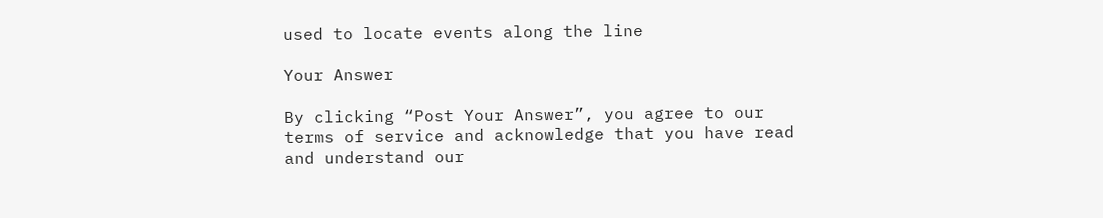used to locate events along the line

Your Answer

By clicking “Post Your Answer”, you agree to our terms of service and acknowledge that you have read and understand our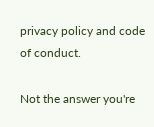privacy policy and code of conduct.

Not the answer you're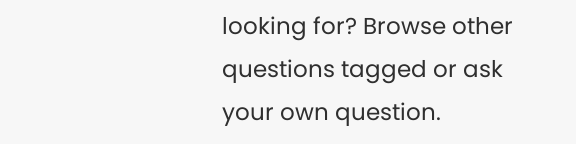looking for? Browse other questions tagged or ask your own question.